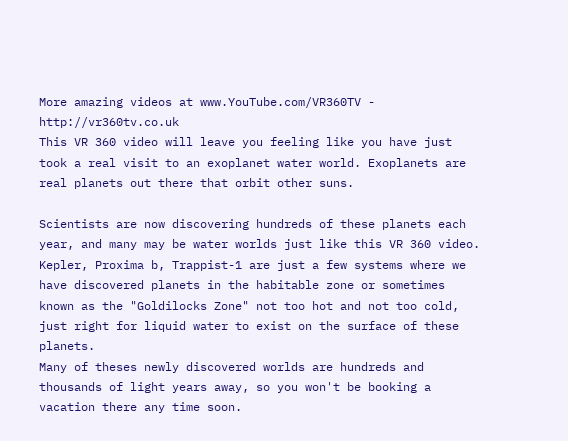More amazing videos at www.YouTube.com/VR360TV -  http://vr360tv.co.uk
This VR 360 video will leave you feeling like you have just took a real visit to an exoplanet water world. Exoplanets are real planets out there that orbit other suns.

Scientists are now discovering hundreds of these planets each year, and many may be water worlds just like this VR 360 video.
Kepler, Proxima b, Trappist-1 are just a few systems where we have discovered planets in the habitable zone or sometimes known as the "Goldilocks Zone" not too hot and not too cold, just right for liquid water to exist on the surface of these planets.
Many of theses newly discovered worlds are hundreds and thousands of light years away, so you won't be booking a vacation there any time soon.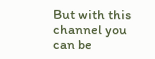But with this channel you can be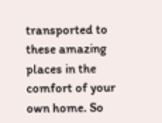transported to these amazing places in the comfort of your own home. So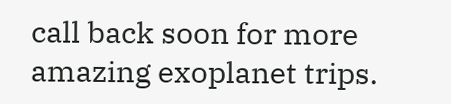call back soon for more amazing exoplanet trips.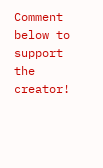Comment below to support the creator!